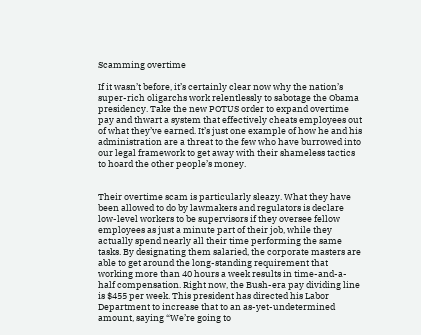Scamming overtime

If it wasn’t before, it’s certainly clear now why the nation’s super-rich oligarchs work relentlessly to sabotage the Obama presidency. Take the new POTUS order to expand overtime pay and thwart a system that effectively cheats employees out of what they’ve earned. It’s just one example of how he and his administration are a threat to the few who have burrowed into our legal framework to get away with their shameless tactics to hoard the other people’s money.


Their overtime scam is particularly sleazy. What they have been allowed to do by lawmakers and regulators is declare low-level workers to be supervisors if they oversee fellow employees as just a minute part of their job, while they actually spend nearly all their time performing the same tasks. By designating them salaried, the corporate masters are able to get around the long-standing requirement that working more than 40 hours a week results in time-and-a-half compensation. Right now, the Bush-era pay dividing line is $455 per week. This president has directed his Labor Department to increase that to an as-yet-undetermined amount, saying “We’re going to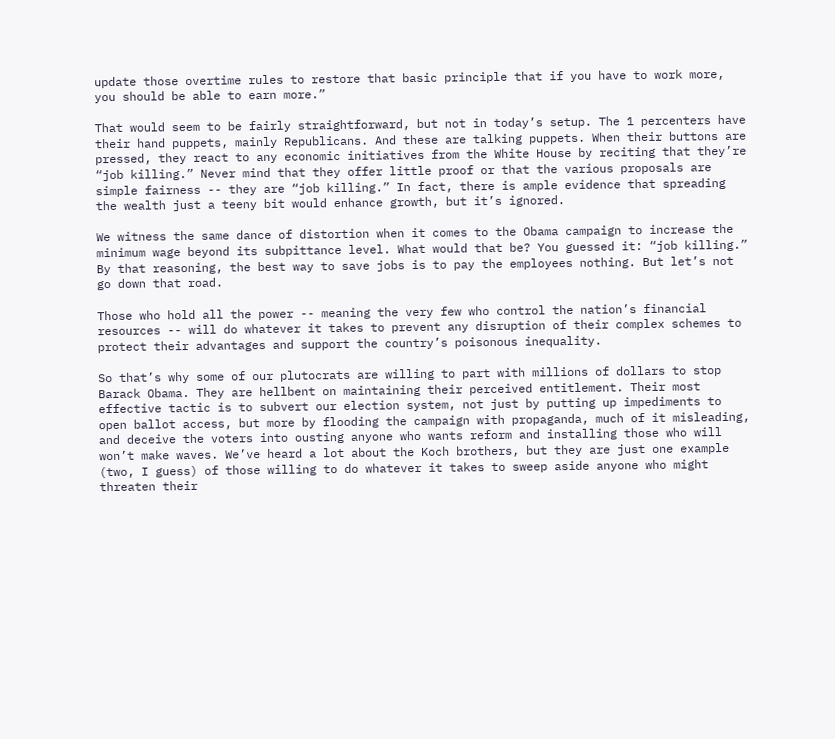update those overtime rules to restore that basic principle that if you have to work more, you should be able to earn more.”

That would seem to be fairly straightforward, but not in today’s setup. The 1 percenters have their hand puppets, mainly Republicans. And these are talking puppets. When their buttons are pressed, they react to any economic initiatives from the White House by reciting that they’re “job killing.” Never mind that they offer little proof or that the various proposals are simple fairness -- they are “job killing.” In fact, there is ample evidence that spreading the wealth just a teeny bit would enhance growth, but it’s ignored.

We witness the same dance of distortion when it comes to the Obama campaign to increase the minimum wage beyond its subpittance level. What would that be? You guessed it: “job killing.” By that reasoning, the best way to save jobs is to pay the employees nothing. But let’s not go down that road.

Those who hold all the power -- meaning the very few who control the nation’s financial resources -- will do whatever it takes to prevent any disruption of their complex schemes to protect their advantages and support the country’s poisonous inequality.

So that’s why some of our plutocrats are willing to part with millions of dollars to stop Barack Obama. They are hellbent on maintaining their perceived entitlement. Their most effective tactic is to subvert our election system, not just by putting up impediments to open ballot access, but more by flooding the campaign with propaganda, much of it misleading, and deceive the voters into ousting anyone who wants reform and installing those who will won’t make waves. We’ve heard a lot about the Koch brothers, but they are just one example (two, I guess) of those willing to do whatever it takes to sweep aside anyone who might threaten their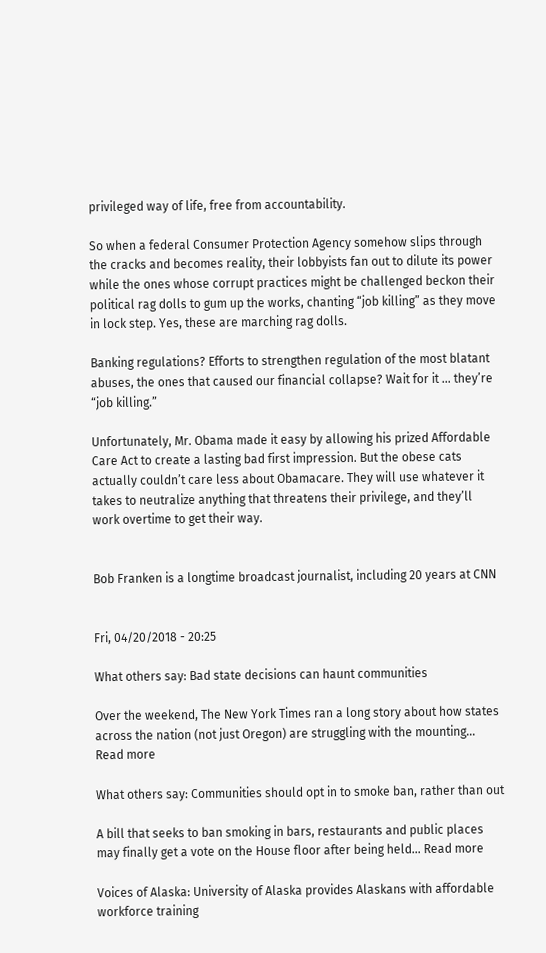privileged way of life, free from accountability.

So when a federal Consumer Protection Agency somehow slips through the cracks and becomes reality, their lobbyists fan out to dilute its power while the ones whose corrupt practices might be challenged beckon their political rag dolls to gum up the works, chanting “job killing” as they move in lock step. Yes, these are marching rag dolls.

Banking regulations? Efforts to strengthen regulation of the most blatant abuses, the ones that caused our financial collapse? Wait for it ... they’re “job killing.”

Unfortunately, Mr. Obama made it easy by allowing his prized Affordable Care Act to create a lasting bad first impression. But the obese cats actually couldn’t care less about Obamacare. They will use whatever it takes to neutralize anything that threatens their privilege, and they’ll work overtime to get their way.


Bob Franken is a longtime broadcast journalist, including 20 years at CNN


Fri, 04/20/2018 - 20:25

What others say: Bad state decisions can haunt communities

Over the weekend, The New York Times ran a long story about how states across the nation (not just Oregon) are struggling with the mounting... Read more

What others say: Communities should opt in to smoke ban, rather than out

A bill that seeks to ban smoking in bars, restaurants and public places may finally get a vote on the House floor after being held... Read more

Voices of Alaska: University of Alaska provides Alaskans with affordable workforce training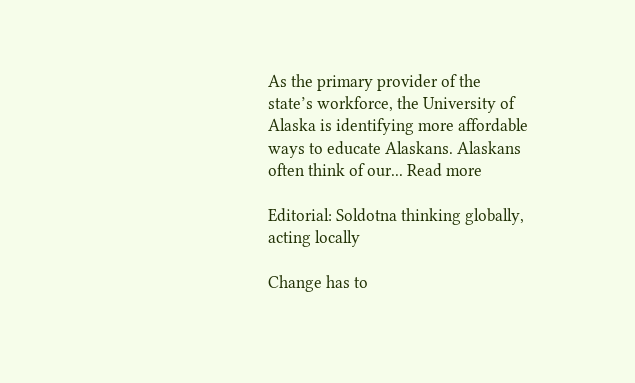As the primary provider of the state’s workforce, the University of Alaska is identifying more affordable ways to educate Alaskans. Alaskans often think of our... Read more

Editorial: Soldotna thinking globally, acting locally

Change has to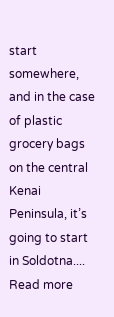start somewhere, and in the case of plastic grocery bags on the central Kenai Peninsula, it’s going to start in Soldotna.... Read more